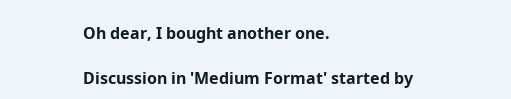Oh dear, I bought another one.

Discussion in 'Medium Format' started by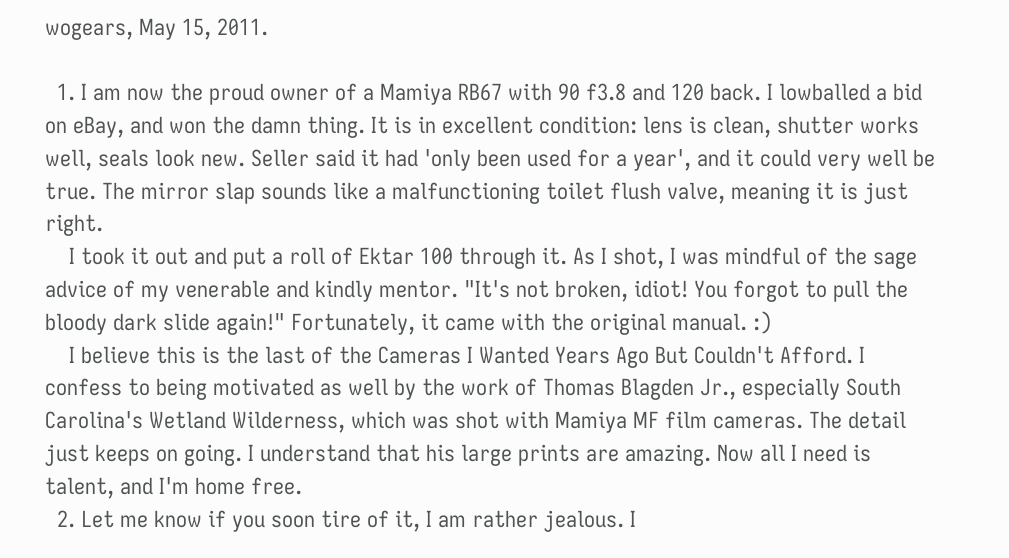wogears, May 15, 2011.

  1. I am now the proud owner of a Mamiya RB67 with 90 f3.8 and 120 back. I lowballed a bid on eBay, and won the damn thing. It is in excellent condition: lens is clean, shutter works well, seals look new. Seller said it had 'only been used for a year', and it could very well be true. The mirror slap sounds like a malfunctioning toilet flush valve, meaning it is just right.
    I took it out and put a roll of Ektar 100 through it. As I shot, I was mindful of the sage advice of my venerable and kindly mentor. "It's not broken, idiot! You forgot to pull the bloody dark slide again!" Fortunately, it came with the original manual. :)
    I believe this is the last of the Cameras I Wanted Years Ago But Couldn't Afford. I confess to being motivated as well by the work of Thomas Blagden Jr., especially South Carolina's Wetland Wilderness, which was shot with Mamiya MF film cameras. The detail just keeps on going. I understand that his large prints are amazing. Now all I need is talent, and I'm home free.
  2. Let me know if you soon tire of it, I am rather jealous. I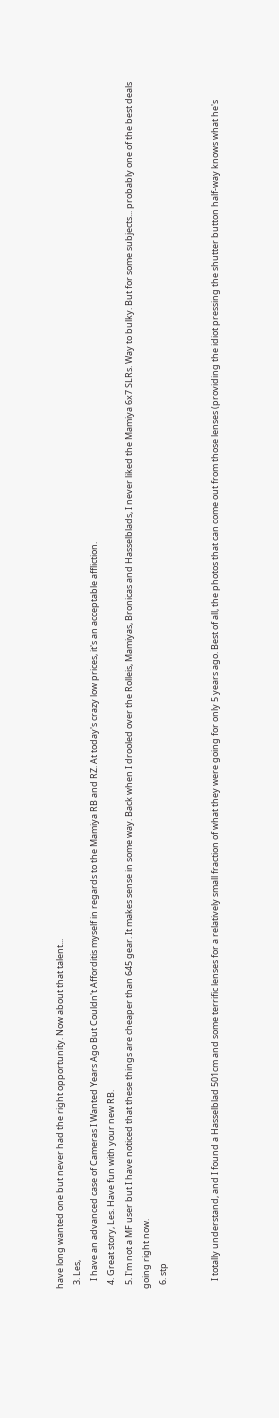have long wanted one but never had the right opportunity. Now about that talent...
  3. Les,
    I have an advanced case of Cameras I Wanted Years Ago But Couldn't Afforditis myself in regards to the Mamiya RB and RZ. At today's crazy low prices, it's an acceptable affliction.
  4. Great story, Les. Have fun with your new RB.
  5. I'm not a MF user but I have noticed that these things are cheaper than 645 gear. It makes sense in some way. Back when I drooled over the Rolleis, Mamiyas, Bronicas and Hasselblads, I never liked the Mamiya 6x7 SLRs. Way to bulky. But for some subjects... probably one of the best deals going right now.
  6. stp


    I totally understand, and I found a Hasselblad 501cm and some terrific lenses for a relatively small fraction of what they were going for only 5 years ago. Best of all, the photos that can come out from those lenses (providing the idiot pressing the shutter button half-way knows what he's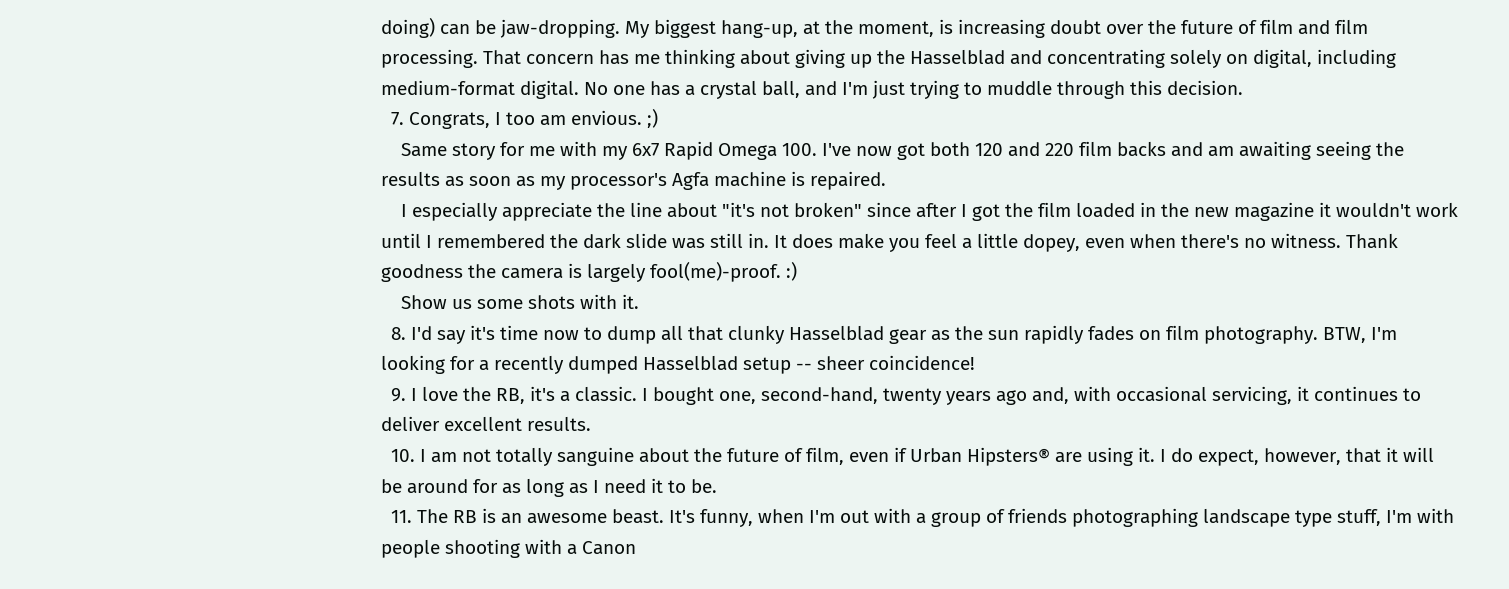doing) can be jaw-dropping. My biggest hang-up, at the moment, is increasing doubt over the future of film and film processing. That concern has me thinking about giving up the Hasselblad and concentrating solely on digital, including medium-format digital. No one has a crystal ball, and I'm just trying to muddle through this decision.
  7. Congrats, I too am envious. ;)
    Same story for me with my 6x7 Rapid Omega 100. I've now got both 120 and 220 film backs and am awaiting seeing the results as soon as my processor's Agfa machine is repaired.
    I especially appreciate the line about "it's not broken" since after I got the film loaded in the new magazine it wouldn't work until I remembered the dark slide was still in. It does make you feel a little dopey, even when there's no witness. Thank goodness the camera is largely fool(me)-proof. :)
    Show us some shots with it.
  8. I'd say it's time now to dump all that clunky Hasselblad gear as the sun rapidly fades on film photography. BTW, I'm looking for a recently dumped Hasselblad setup -- sheer coincidence!
  9. I love the RB, it's a classic. I bought one, second-hand, twenty years ago and, with occasional servicing, it continues to deliver excellent results.
  10. I am not totally sanguine about the future of film, even if Urban Hipsters® are using it. I do expect, however, that it will be around for as long as I need it to be.
  11. The RB is an awesome beast. It's funny, when I'm out with a group of friends photographing landscape type stuff, I'm with people shooting with a Canon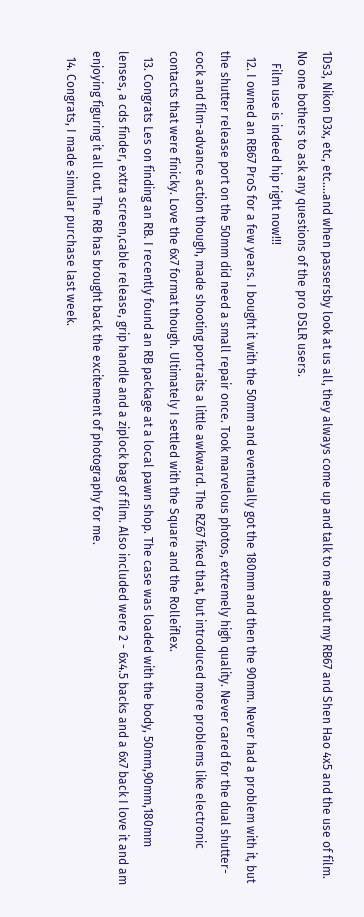1Ds3, Nikon D3x, etc, etc....and when passersby look at us all, they always come up and talk to me about my RB67 and Shen Hao 4x5 and the use of film. No one bothers to ask any questions of the pro DSLR users.
    Film use is indeed hip right now!!!
  12. I owned an RB67 ProS for a few years. I bought it with the 50mm and eventually got the 180mm and then the 90mm. Never had a problem with it, but the shutter release port on the 50mm did need a small repair once. Took marvelous photos, extremely high quality. Never cared for the dual shutter-cock and film-advance action though, made shooting portraits a little awkward. The RZ67 fixed that, but introduced more problems like electronic contacts that were finicky. Love the 6x7 format though. Ultimately I settled with the Square and the Rolleiflex.
  13. Congrats Les on finding an RB. I recently found an RB package at a local pawn shop. The case was loaded with the body, 50mm,90mm,180mm lenses, a cds finder, extra screen,cable release, grip handle and a ziplock bag of film. Also included were 2 - 6x4.5 backs and a 6x7 back I love it and am enjoying figuring it all out. The RB has brought back the excitement of photography for me.
  14. Congrats, I made simular purchase last week.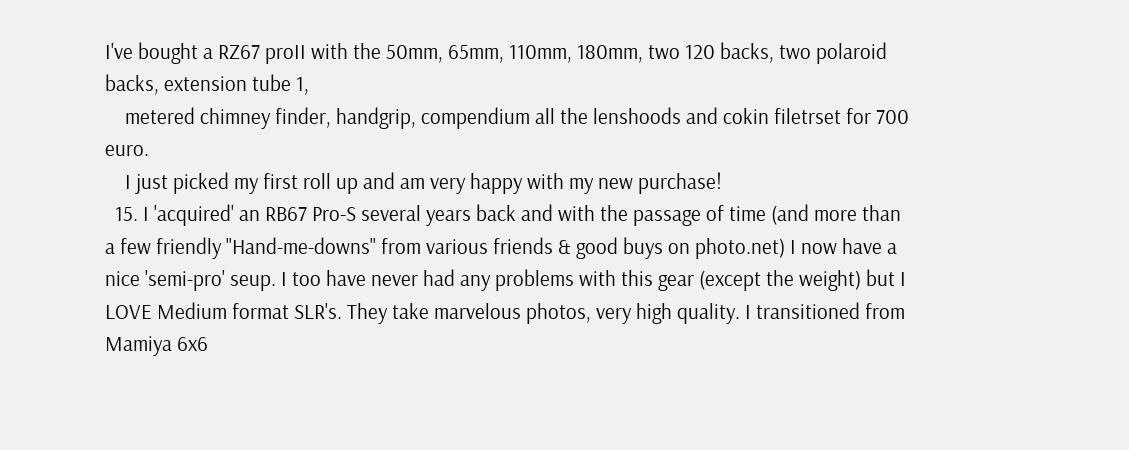I've bought a RZ67 proII with the 50mm, 65mm, 110mm, 180mm, two 120 backs, two polaroid backs, extension tube 1,
    metered chimney finder, handgrip, compendium all the lenshoods and cokin filetrset for 700 euro.
    I just picked my first roll up and am very happy with my new purchase!
  15. I 'acquired' an RB67 Pro-S several years back and with the passage of time (and more than a few friendly "Hand-me-downs" from various friends & good buys on photo.net) I now have a nice 'semi-pro' seup. I too have never had any problems with this gear (except the weight) but I LOVE Medium format SLR's. They take marvelous photos, very high quality. I transitioned from Mamiya 6x6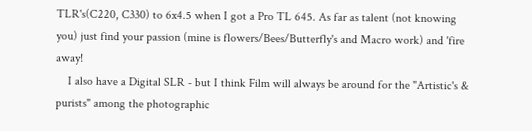TLR's(C220, C330) to 6x4.5 when I got a Pro TL 645. As far as talent (not knowing you) just find your passion (mine is flowers/Bees/Butterfly's and Macro work) and 'fire away!
    I also have a Digital SLR - but I think Film will always be around for the "Artistic's & purists" among the photographic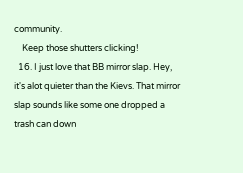community.
    Keep those shutters clicking!
  16. I just love that BB mirror slap. Hey, it's alot quieter than the Kievs. That mirror slap sounds like some one dropped a trash can down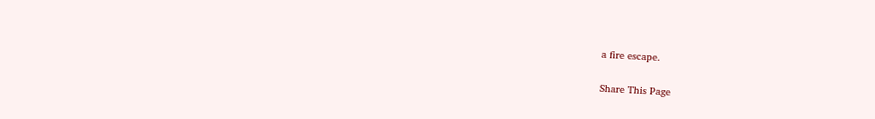a fire escape.

Share This Page